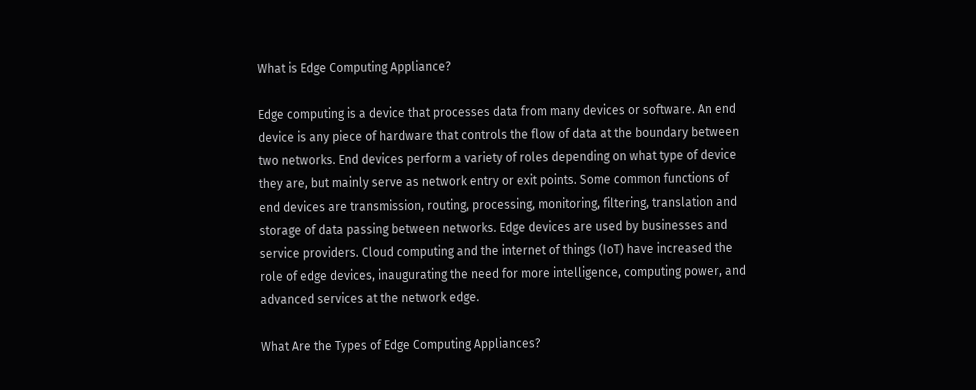What is Edge Computing Appliance?

Edge computing is a device that processes data from many devices or software. An end device is any piece of hardware that controls the flow of data at the boundary between two networks. End devices perform a variety of roles depending on what type of device they are, but mainly serve as network entry or exit points. Some common functions of end devices are transmission, routing, processing, monitoring, filtering, translation and storage of data passing between networks. Edge devices are used by businesses and service providers. Cloud computing and the internet of things (IoT) have increased the role of edge devices, inaugurating the need for more intelligence, computing power, and advanced services at the network edge.

What Are the Types of Edge Computing Appliances?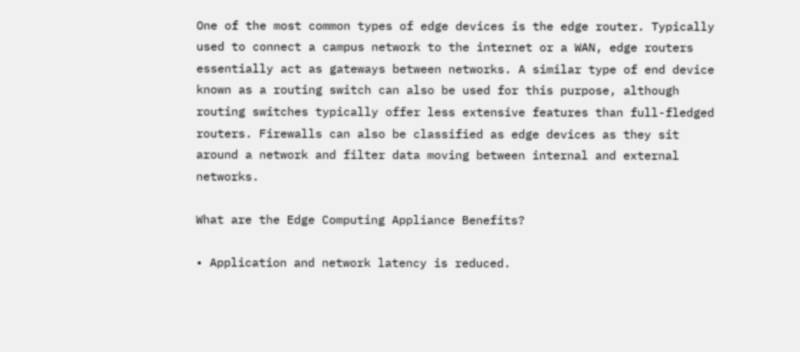One of the most common types of edge devices is the edge router. Typically used to connect a campus network to the internet or a WAN, edge routers essentially act as gateways between networks. A similar type of end device known as a routing switch can also be used for this purpose, although routing switches typically offer less extensive features than full-fledged routers. Firewalls can also be classified as edge devices as they sit around a network and filter data moving between internal and external networks.

What are the Edge Computing Appliance Benefits?

• Application and network latency is reduced.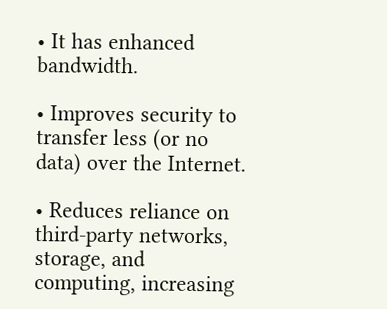• It has enhanced bandwidth.

• Improves security to transfer less (or no data) over the Internet.

• Reduces reliance on third-party networks, storage, and computing, increasing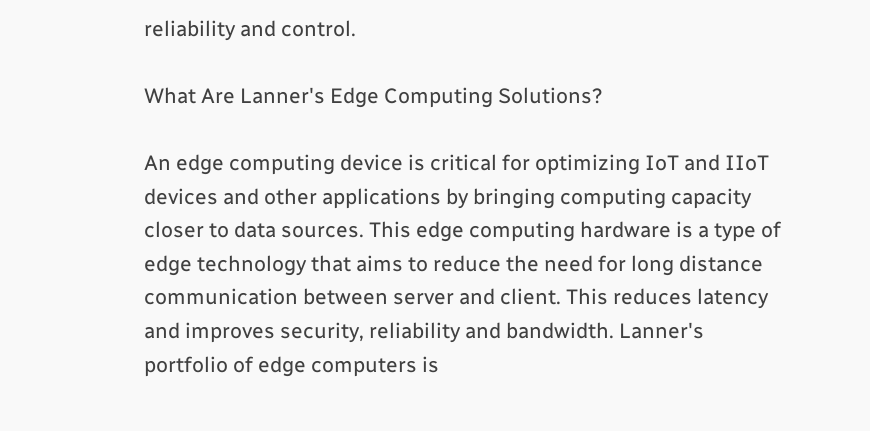reliability and control.

What Are Lanner's Edge Computing Solutions?

An edge computing device is critical for optimizing IoT and IIoT devices and other applications by bringing computing capacity closer to data sources. This edge computing hardware is a type of edge technology that aims to reduce the need for long distance communication between server and client. This reduces latency and improves security, reliability and bandwidth. Lanner's portfolio of edge computers is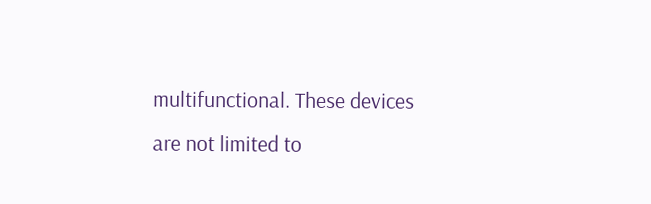multifunctional. These devices are not limited to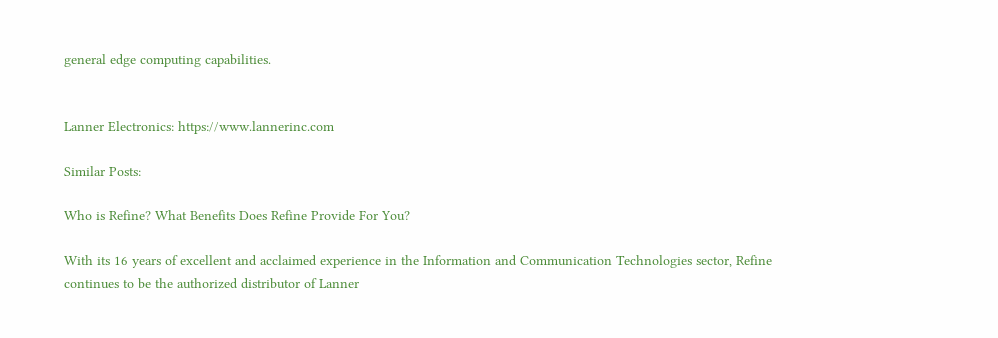general edge computing capabilities.


Lanner Electronics: https://www.lannerinc.com

Similar Posts:

Who is Refine? What Benefits Does Refine Provide For You?

With its 16 years of excellent and acclaimed experience in the Information and Communication Technologies sector, Refine continues to be the authorized distributor of Lanner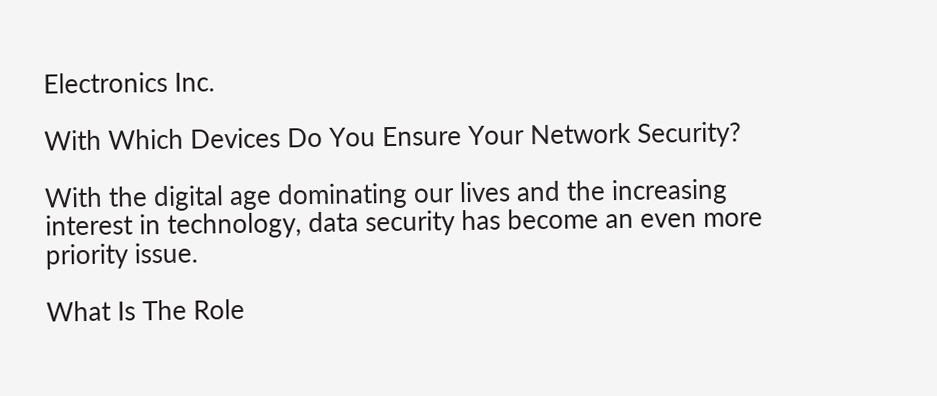Electronics Inc.

With Which Devices Do You Ensure Your Network Security?

With the digital age dominating our lives and the increasing interest in technology, data security has become an even more priority issue.

What Is The Role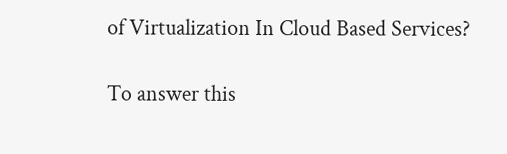of Virtualization In Cloud Based Services?

To answer this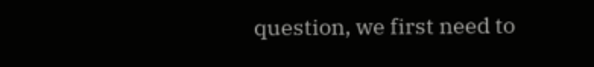question, we first need to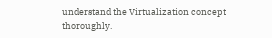understand the Virtualization concept thoroughly.